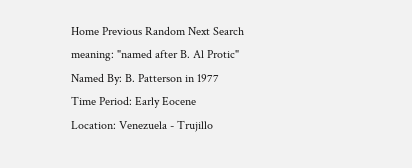Home Previous Random Next Search
meaning: "named after B. Al Protic"
Named By: B. Patterson in 1977
Time Period: Early Eocene
Location: Venezuela - Trujillo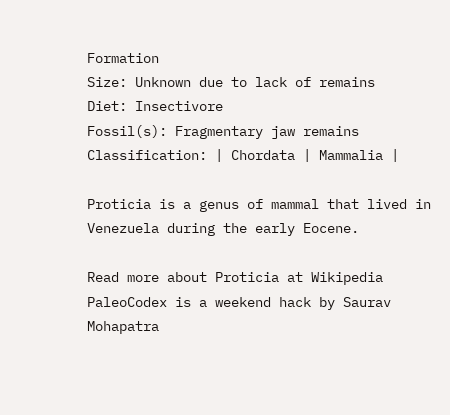Formation
Size: Unknown due to lack of remains
Diet: Insectivore
Fossil(s): Fragmentary jaw remains
Classification: | Chordata | Mammalia |

Proticia is a genus of mammal that lived in Venezuela during the early Eocene.

Read more about Proticia at Wikipedia
PaleoCodex is a weekend hack by Saurav Mohapatra